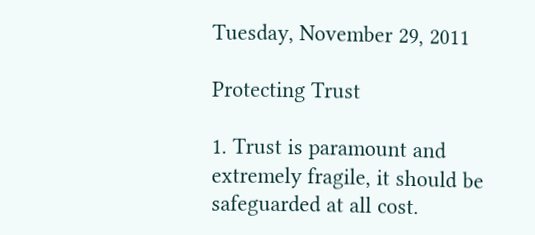Tuesday, November 29, 2011

Protecting Trust

1. Trust is paramount and extremely fragile, it should be safeguarded at all cost.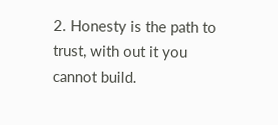2. Honesty is the path to trust, with out it you cannot build.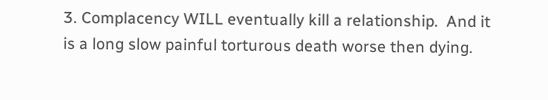3. Complacency WILL eventually kill a relationship.  And it is a long slow painful torturous death worse then dying.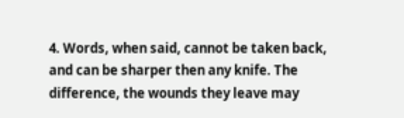4. Words, when said, cannot be taken back, and can be sharper then any knife. The difference, the wounds they leave may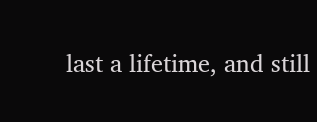last a lifetime, and still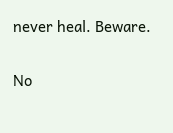never heal. Beware.

No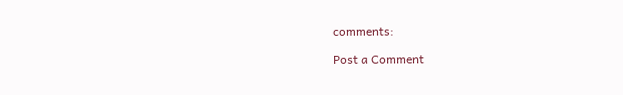comments:

Post a Comment